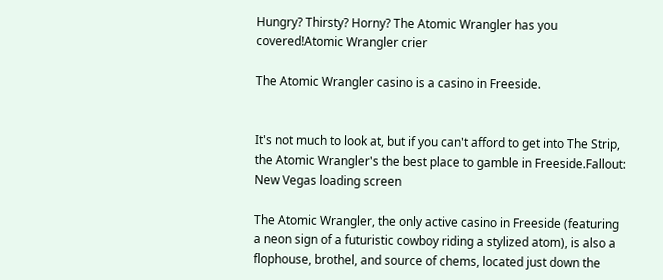Hungry? Thirsty? Horny? The Atomic Wrangler has you covered!Atomic Wrangler crier

The Atomic Wrangler casino is a casino in Freeside.


It's not much to look at, but if you can't afford to get into The Strip, the Atomic Wrangler's the best place to gamble in Freeside.Fallout: New Vegas loading screen

The Atomic Wrangler, the only active casino in Freeside (featuring a neon sign of a futuristic cowboy riding a stylized atom), is also a flophouse, brothel, and source of chems, located just down the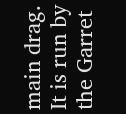main drag. It is run by the Garret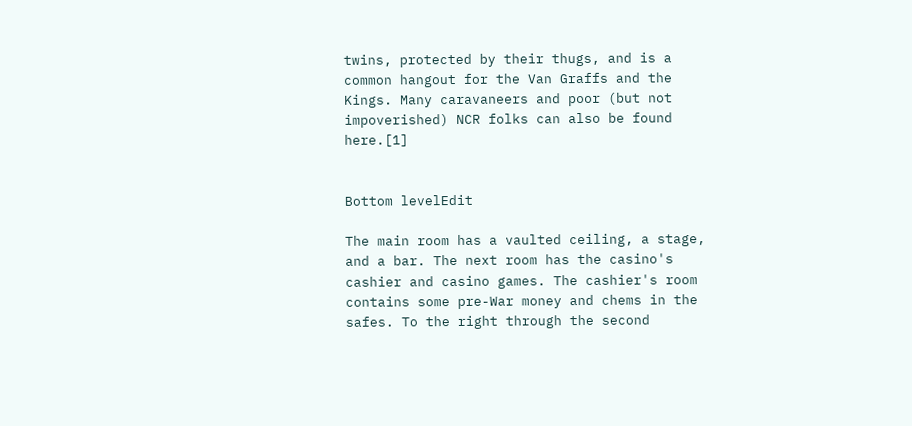twins, protected by their thugs, and is a common hangout for the Van Graffs and the Kings. Many caravaneers and poor (but not impoverished) NCR folks can also be found here.[1]


Bottom levelEdit

The main room has a vaulted ceiling, a stage, and a bar. The next room has the casino's cashier and casino games. The cashier's room contains some pre-War money and chems in the safes. To the right through the second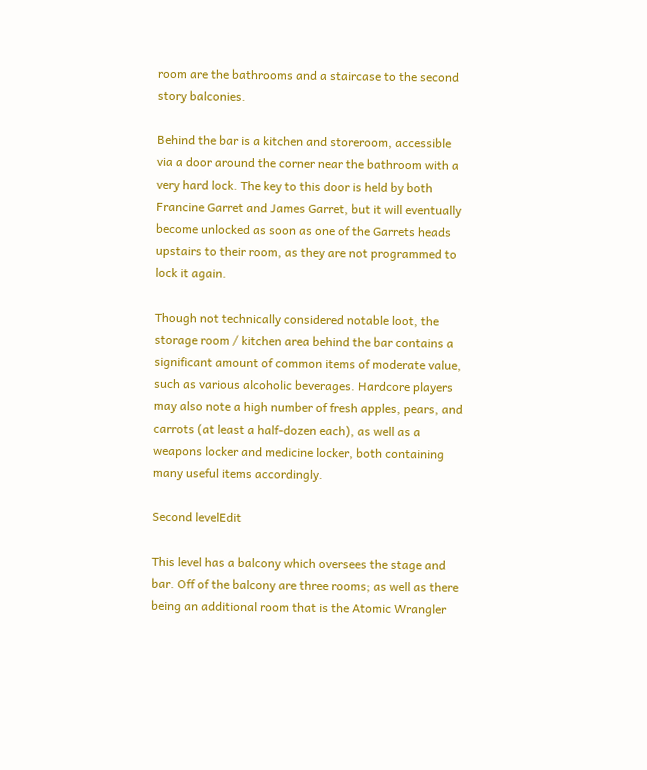room are the bathrooms and a staircase to the second story balconies.

Behind the bar is a kitchen and storeroom, accessible via a door around the corner near the bathroom with a very hard lock. The key to this door is held by both Francine Garret and James Garret, but it will eventually become unlocked as soon as one of the Garrets heads upstairs to their room, as they are not programmed to lock it again.

Though not technically considered notable loot, the storage room / kitchen area behind the bar contains a significant amount of common items of moderate value, such as various alcoholic beverages. Hardcore players may also note a high number of fresh apples, pears, and carrots (at least a half-dozen each), as well as a weapons locker and medicine locker, both containing many useful items accordingly.

Second levelEdit

This level has a balcony which oversees the stage and bar. Off of the balcony are three rooms; as well as there being an additional room that is the Atomic Wrangler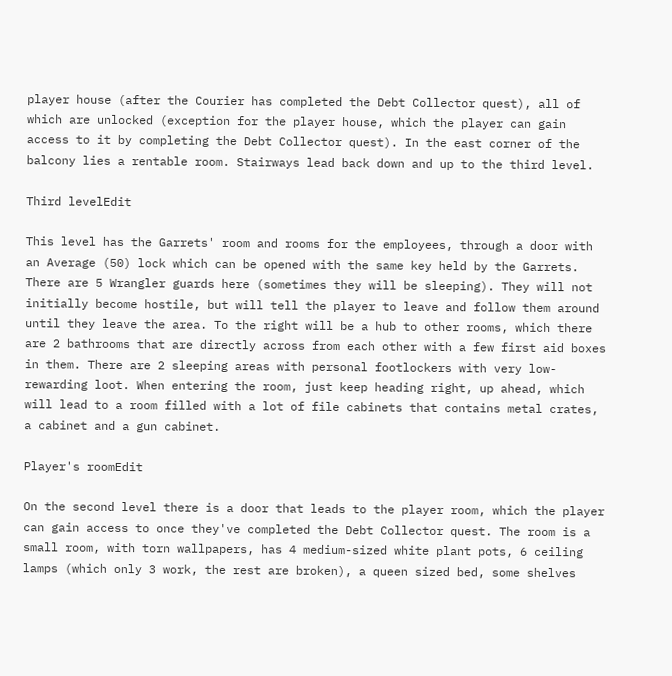player house (after the Courier has completed the Debt Collector quest), all of which are unlocked (exception for the player house, which the player can gain access to it by completing the Debt Collector quest). In the east corner of the balcony lies a rentable room. Stairways lead back down and up to the third level.

Third levelEdit

This level has the Garrets' room and rooms for the employees, through a door with an Average (50) lock which can be opened with the same key held by the Garrets. There are 5 Wrangler guards here (sometimes they will be sleeping). They will not initially become hostile, but will tell the player to leave and follow them around until they leave the area. To the right will be a hub to other rooms, which there are 2 bathrooms that are directly across from each other with a few first aid boxes in them. There are 2 sleeping areas with personal footlockers with very low-rewarding loot. When entering the room, just keep heading right, up ahead, which will lead to a room filled with a lot of file cabinets that contains metal crates, a cabinet and a gun cabinet.

Player's roomEdit

On the second level there is a door that leads to the player room, which the player can gain access to once they've completed the Debt Collector quest. The room is a small room, with torn wallpapers, has 4 medium-sized white plant pots, 6 ceiling lamps (which only 3 work, the rest are broken), a queen sized bed, some shelves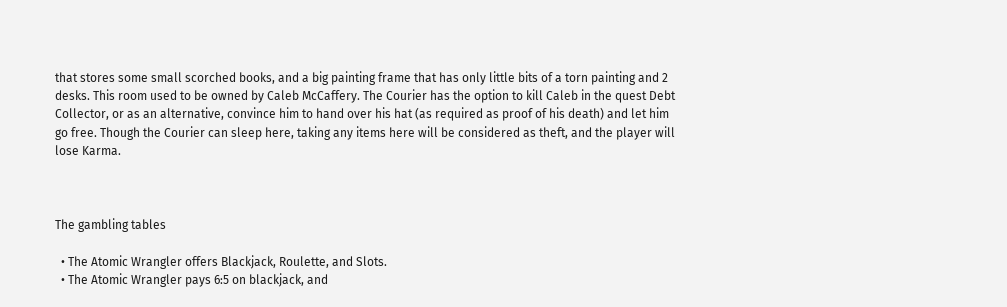that stores some small scorched books, and a big painting frame that has only little bits of a torn painting and 2 desks. This room used to be owned by Caleb McCaffery. The Courier has the option to kill Caleb in the quest Debt Collector, or as an alternative, convince him to hand over his hat (as required as proof of his death) and let him go free. Though the Courier can sleep here, taking any items here will be considered as theft, and the player will lose Karma.



The gambling tables

  • The Atomic Wrangler offers Blackjack, Roulette, and Slots.
  • The Atomic Wrangler pays 6:5 on blackjack, and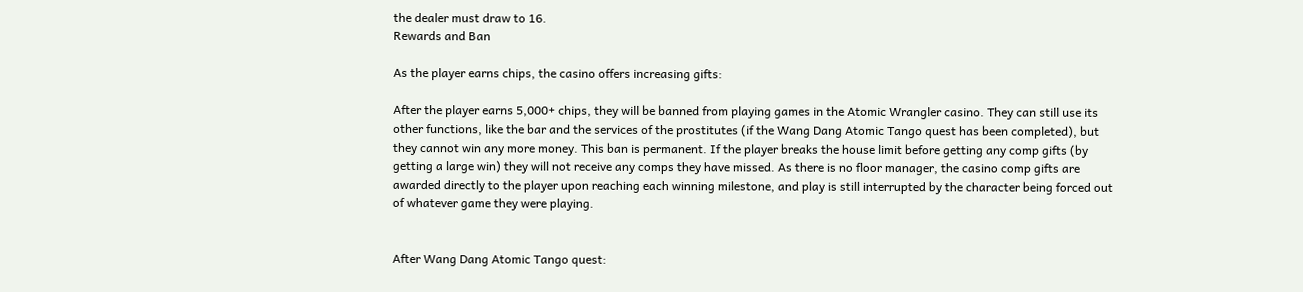the dealer must draw to 16.
Rewards and Ban

As the player earns chips, the casino offers increasing gifts:

After the player earns 5,000+ chips, they will be banned from playing games in the Atomic Wrangler casino. They can still use its other functions, like the bar and the services of the prostitutes (if the Wang Dang Atomic Tango quest has been completed), but they cannot win any more money. This ban is permanent. If the player breaks the house limit before getting any comp gifts (by getting a large win) they will not receive any comps they have missed. As there is no floor manager, the casino comp gifts are awarded directly to the player upon reaching each winning milestone, and play is still interrupted by the character being forced out of whatever game they were playing.


After Wang Dang Atomic Tango quest: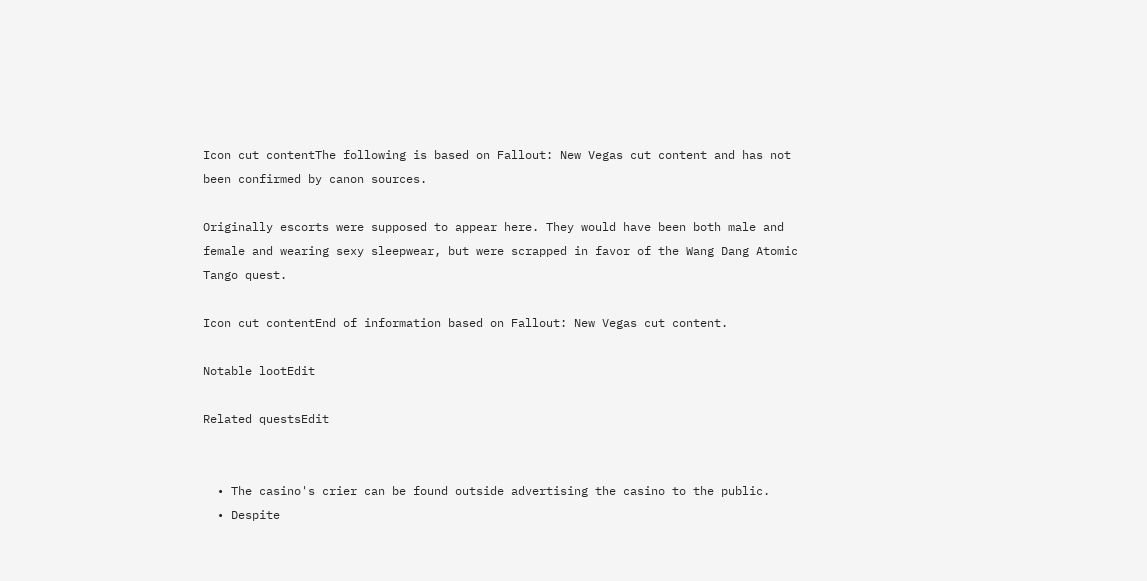Icon cut contentThe following is based on Fallout: New Vegas cut content and has not been confirmed by canon sources.

Originally escorts were supposed to appear here. They would have been both male and female and wearing sexy sleepwear, but were scrapped in favor of the Wang Dang Atomic Tango quest.

Icon cut contentEnd of information based on Fallout: New Vegas cut content.

Notable lootEdit

Related questsEdit


  • The casino's crier can be found outside advertising the casino to the public.
  • Despite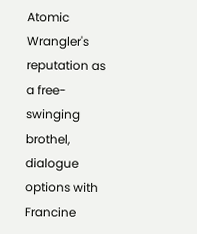Atomic Wrangler's reputation as a free-swinging brothel, dialogue options with Francine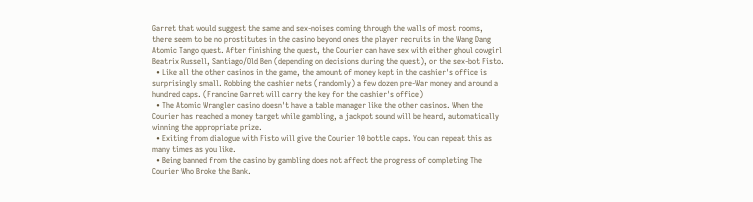Garret that would suggest the same and sex-noises coming through the walls of most rooms, there seem to be no prostitutes in the casino beyond ones the player recruits in the Wang Dang Atomic Tango quest. After finishing the quest, the Courier can have sex with either ghoul cowgirl Beatrix Russell, Santiago/Old Ben (depending on decisions during the quest), or the sex-bot Fisto.
  • Like all the other casinos in the game, the amount of money kept in the cashier's office is surprisingly small. Robbing the cashier nets (randomly) a few dozen pre-War money and around a hundred caps. (Francine Garret will carry the key for the cashier's office)
  • The Atomic Wrangler casino doesn't have a table manager like the other casinos. When the Courier has reached a money target while gambling, a jackpot sound will be heard, automatically winning the appropriate prize.
  • Exiting from dialogue with Fisto will give the Courier 10 bottle caps. You can repeat this as many times as you like.
  • Being banned from the casino by gambling does not affect the progress of completing The Courier Who Broke the Bank.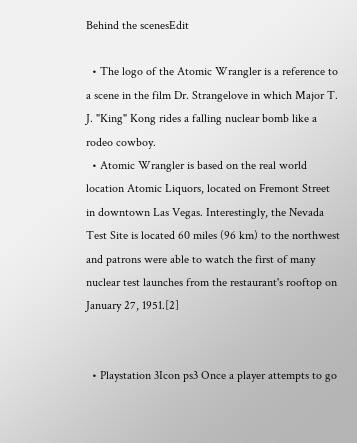Behind the scenesEdit

  • The logo of the Atomic Wrangler is a reference to a scene in the film Dr. Strangelove in which Major T. J. "King" Kong rides a falling nuclear bomb like a rodeo cowboy.
  • Atomic Wrangler is based on the real world location Atomic Liquors, located on Fremont Street in downtown Las Vegas. Interestingly, the Nevada Test Site is located 60 miles (96 km) to the northwest and patrons were able to watch the first of many nuclear test launches from the restaurant's rooftop on January 27, 1951.[2]


  • Playstation 3Icon ps3 Once a player attempts to go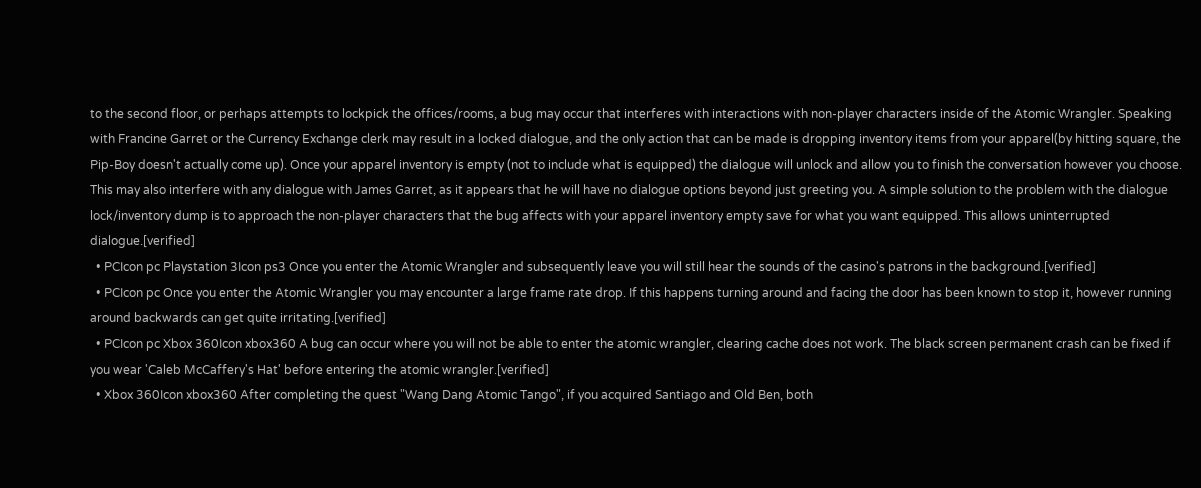to the second floor, or perhaps attempts to lockpick the offices/rooms, a bug may occur that interferes with interactions with non-player characters inside of the Atomic Wrangler. Speaking with Francine Garret or the Currency Exchange clerk may result in a locked dialogue, and the only action that can be made is dropping inventory items from your apparel(by hitting square, the Pip-Boy doesn't actually come up). Once your apparel inventory is empty (not to include what is equipped) the dialogue will unlock and allow you to finish the conversation however you choose. This may also interfere with any dialogue with James Garret, as it appears that he will have no dialogue options beyond just greeting you. A simple solution to the problem with the dialogue lock/inventory dump is to approach the non-player characters that the bug affects with your apparel inventory empty save for what you want equipped. This allows uninterrupted dialogue.[verified]
  • PCIcon pc Playstation 3Icon ps3 Once you enter the Atomic Wrangler and subsequently leave you will still hear the sounds of the casino's patrons in the background.[verified]
  • PCIcon pc Once you enter the Atomic Wrangler you may encounter a large frame rate drop. If this happens turning around and facing the door has been known to stop it, however running around backwards can get quite irritating.[verified]
  • PCIcon pc Xbox 360Icon xbox360 A bug can occur where you will not be able to enter the atomic wrangler, clearing cache does not work. The black screen permanent crash can be fixed if you wear 'Caleb McCaffery's Hat' before entering the atomic wrangler.[verified]
  • Xbox 360Icon xbox360 After completing the quest "Wang Dang Atomic Tango", if you acquired Santiago and Old Ben, both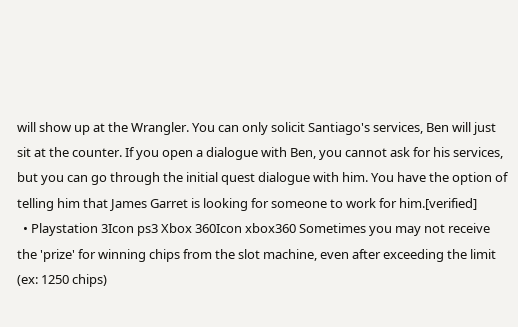will show up at the Wrangler. You can only solicit Santiago's services, Ben will just sit at the counter. If you open a dialogue with Ben, you cannot ask for his services, but you can go through the initial quest dialogue with him. You have the option of telling him that James Garret is looking for someone to work for him.[verified]
  • Playstation 3Icon ps3 Xbox 360Icon xbox360 Sometimes you may not receive the 'prize' for winning chips from the slot machine, even after exceeding the limit (ex: 1250 chips)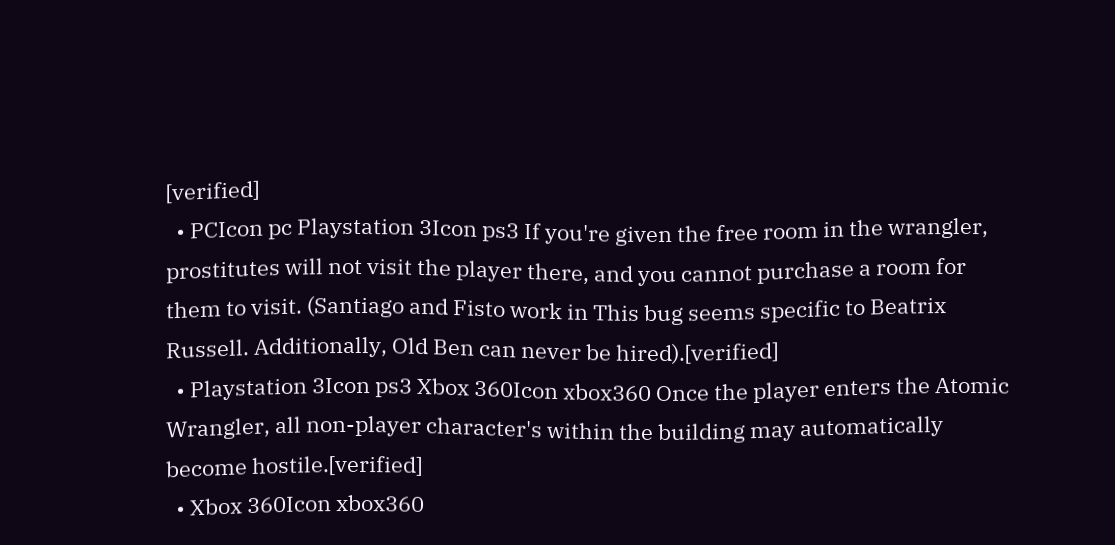[verified]
  • PCIcon pc Playstation 3Icon ps3 If you're given the free room in the wrangler, prostitutes will not visit the player there, and you cannot purchase a room for them to visit. (Santiago and Fisto work in This bug seems specific to Beatrix Russell. Additionally, Old Ben can never be hired).[verified]
  • Playstation 3Icon ps3 Xbox 360Icon xbox360 Once the player enters the Atomic Wrangler, all non-player character's within the building may automatically become hostile.[verified]
  • Xbox 360Icon xbox360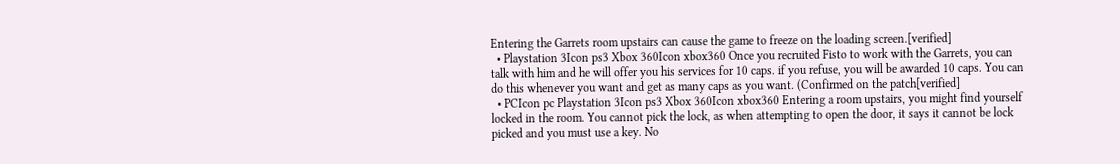Entering the Garrets room upstairs can cause the game to freeze on the loading screen.[verified]
  • Playstation 3Icon ps3 Xbox 360Icon xbox360 Once you recruited Fisto to work with the Garrets, you can talk with him and he will offer you his services for 10 caps. if you refuse, you will be awarded 10 caps. You can do this whenever you want and get as many caps as you want. (Confirmed on the patch[verified]
  • PCIcon pc Playstation 3Icon ps3 Xbox 360Icon xbox360 Entering a room upstairs, you might find yourself locked in the room. You cannot pick the lock, as when attempting to open the door, it says it cannot be lock picked and you must use a key. No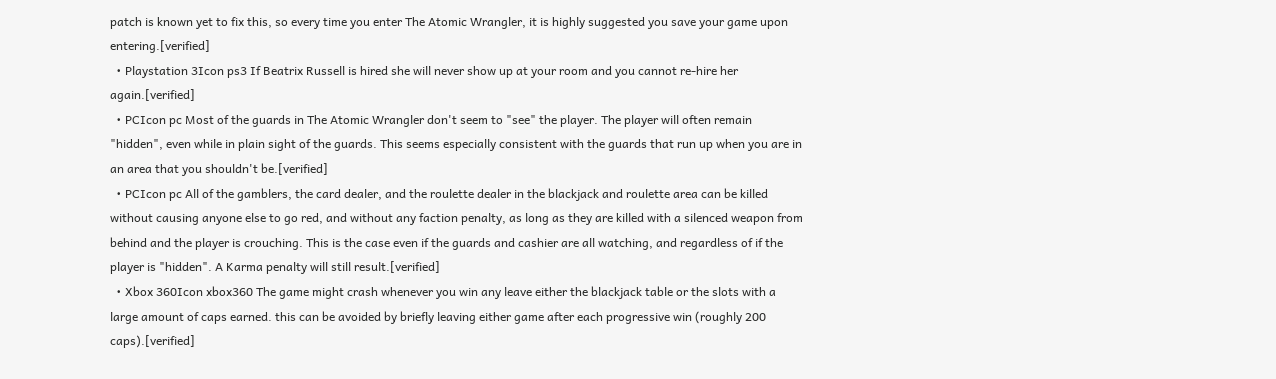patch is known yet to fix this, so every time you enter The Atomic Wrangler, it is highly suggested you save your game upon entering.[verified]
  • Playstation 3Icon ps3 If Beatrix Russell is hired she will never show up at your room and you cannot re-hire her again.[verified]
  • PCIcon pc Most of the guards in The Atomic Wrangler don't seem to "see" the player. The player will often remain "hidden", even while in plain sight of the guards. This seems especially consistent with the guards that run up when you are in an area that you shouldn't be.[verified]
  • PCIcon pc All of the gamblers, the card dealer, and the roulette dealer in the blackjack and roulette area can be killed without causing anyone else to go red, and without any faction penalty, as long as they are killed with a silenced weapon from behind and the player is crouching. This is the case even if the guards and cashier are all watching, and regardless of if the player is "hidden". A Karma penalty will still result.[verified]
  • Xbox 360Icon xbox360 The game might crash whenever you win any leave either the blackjack table or the slots with a large amount of caps earned. this can be avoided by briefly leaving either game after each progressive win (roughly 200 caps).[verified]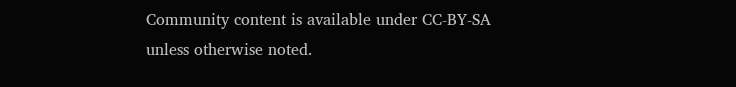Community content is available under CC-BY-SA unless otherwise noted.